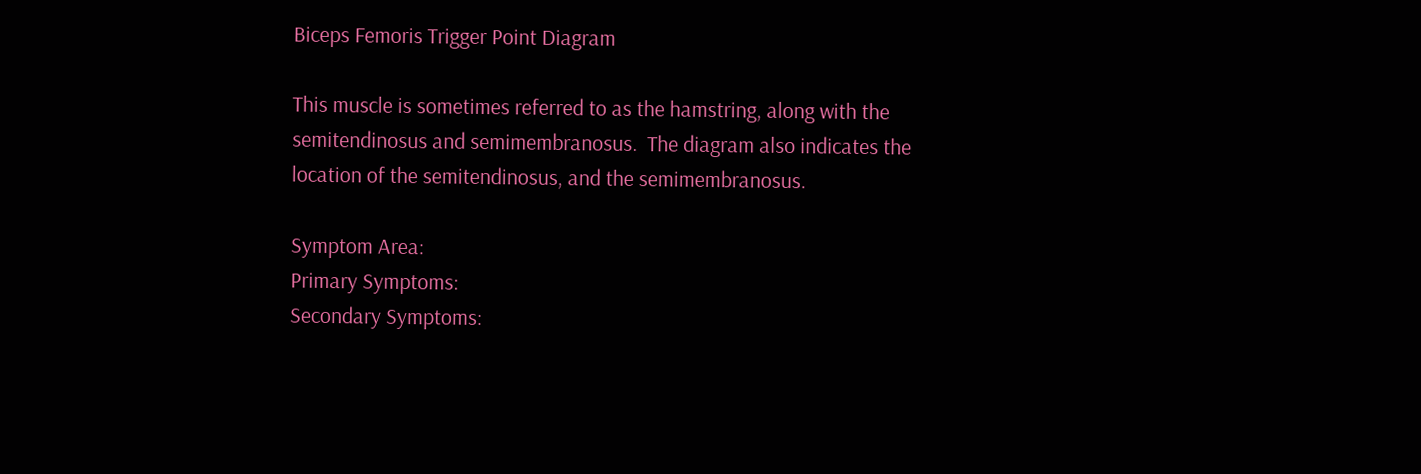Biceps Femoris Trigger Point Diagram

This muscle is sometimes referred to as the hamstring, along with the semitendinosus and semimembranosus.  The diagram also indicates the location of the semitendinosus, and the semimembranosus.

Symptom Area:
Primary Symptoms:
Secondary Symptoms: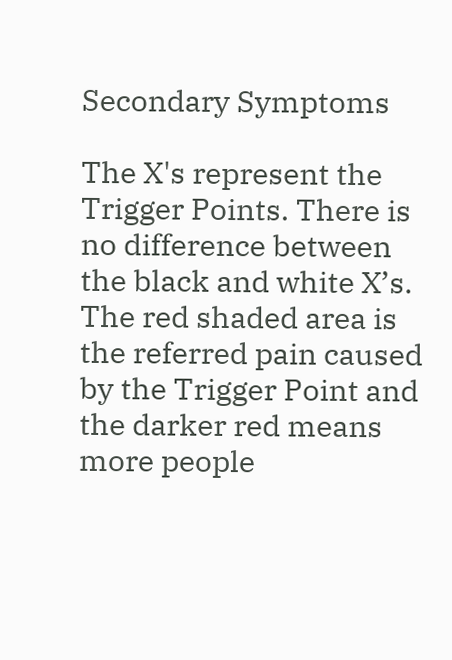Secondary Symptoms

The X's represent the Trigger Points. There is no difference between the black and white X’s. The red shaded area is the referred pain caused by the Trigger Point and the darker red means more people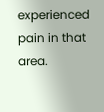experienced pain in that area.